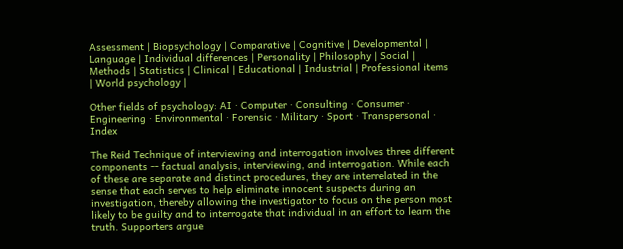Assessment | Biopsychology | Comparative | Cognitive | Developmental | Language | Individual differences | Personality | Philosophy | Social |
Methods | Statistics | Clinical | Educational | Industrial | Professional items | World psychology |

Other fields of psychology: AI · Computer · Consulting · Consumer · Engineering · Environmental · Forensic · Military · Sport · Transpersonal · Index

The Reid Technique of interviewing and interrogation involves three different components -- factual analysis, interviewing, and interrogation. While each of these are separate and distinct procedures, they are interrelated in the sense that each serves to help eliminate innocent suspects during an investigation, thereby allowing the investigator to focus on the person most likely to be guilty and to interrogate that individual in an effort to learn the truth. Supporters argue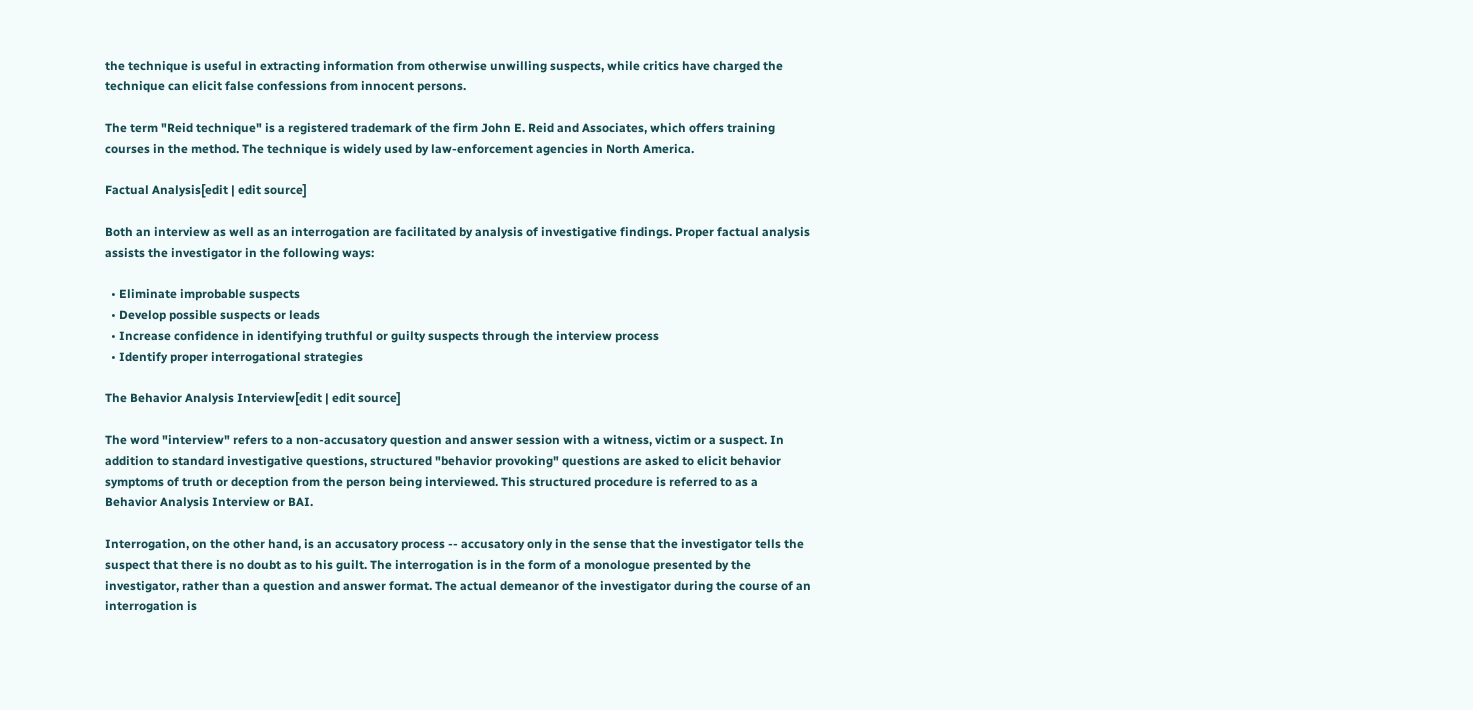the technique is useful in extracting information from otherwise unwilling suspects, while critics have charged the technique can elicit false confessions from innocent persons.

The term "Reid technique" is a registered trademark of the firm John E. Reid and Associates, which offers training courses in the method. The technique is widely used by law-enforcement agencies in North America.

Factual Analysis[edit | edit source]

Both an interview as well as an interrogation are facilitated by analysis of investigative findings. Proper factual analysis assists the investigator in the following ways:

  • Eliminate improbable suspects
  • Develop possible suspects or leads
  • Increase confidence in identifying truthful or guilty suspects through the interview process
  • Identify proper interrogational strategies

The Behavior Analysis Interview[edit | edit source]

The word "interview" refers to a non-accusatory question and answer session with a witness, victim or a suspect. In addition to standard investigative questions, structured "behavior provoking" questions are asked to elicit behavior symptoms of truth or deception from the person being interviewed. This structured procedure is referred to as a Behavior Analysis Interview or BAI.

Interrogation, on the other hand, is an accusatory process -- accusatory only in the sense that the investigator tells the suspect that there is no doubt as to his guilt. The interrogation is in the form of a monologue presented by the investigator, rather than a question and answer format. The actual demeanor of the investigator during the course of an interrogation is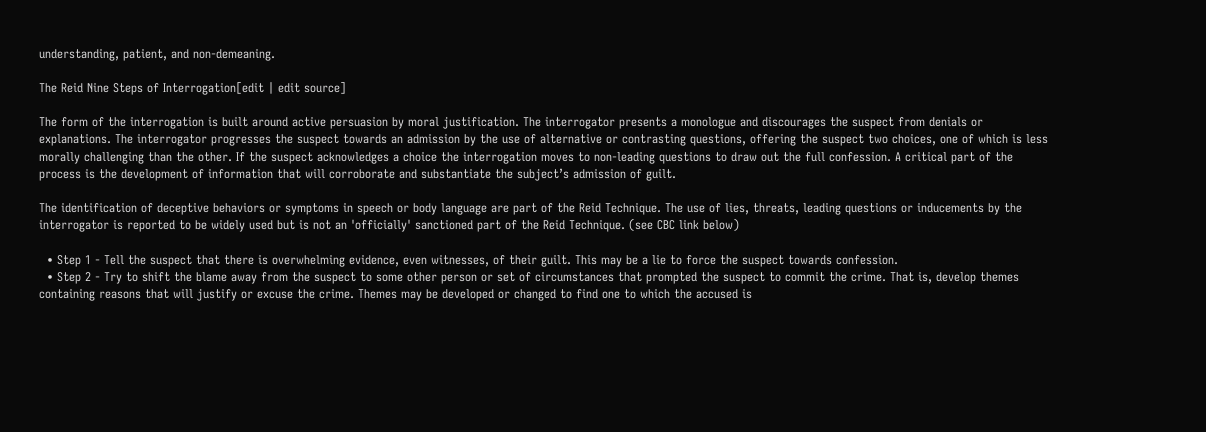understanding, patient, and non-demeaning.

The Reid Nine Steps of Interrogation[edit | edit source]

The form of the interrogation is built around active persuasion by moral justification. The interrogator presents a monologue and discourages the suspect from denials or explanations. The interrogator progresses the suspect towards an admission by the use of alternative or contrasting questions, offering the suspect two choices, one of which is less morally challenging than the other. If the suspect acknowledges a choice the interrogation moves to non-leading questions to draw out the full confession. A critical part of the process is the development of information that will corroborate and substantiate the subject’s admission of guilt.

The identification of deceptive behaviors or symptoms in speech or body language are part of the Reid Technique. The use of lies, threats, leading questions or inducements by the interrogator is reported to be widely used but is not an 'officially' sanctioned part of the Reid Technique. (see CBC link below)

  • Step 1 - Tell the suspect that there is overwhelming evidence, even witnesses, of their guilt. This may be a lie to force the suspect towards confession.
  • Step 2 - Try to shift the blame away from the suspect to some other person or set of circumstances that prompted the suspect to commit the crime. That is, develop themes containing reasons that will justify or excuse the crime. Themes may be developed or changed to find one to which the accused is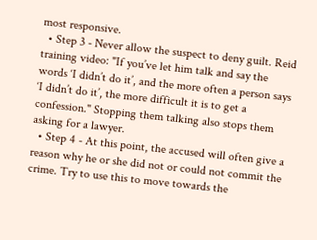most responsive.
  • Step 3 - Never allow the suspect to deny guilt. Reid training video: "If you’ve let him talk and say the words ‘I didn’t do it’, and the more often a person says ‘I didn’t do it’, the more difficult it is to get a confession." Stopping them talking also stops them asking for a lawyer.
  • Step 4 - At this point, the accused will often give a reason why he or she did not or could not commit the crime. Try to use this to move towards the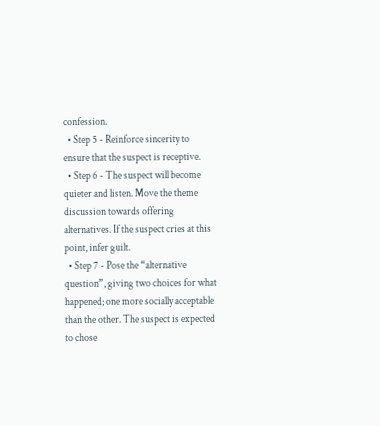confession.
  • Step 5 - Reinforce sincerity to ensure that the suspect is receptive.
  • Step 6 - The suspect will become quieter and listen. Move the theme discussion towards offering alternatives. If the suspect cries at this point, infer guilt.
  • Step 7 - Pose the “alternative question”, giving two choices for what happened; one more socially acceptable than the other. The suspect is expected to chose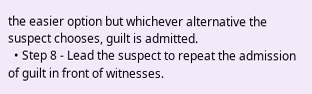the easier option but whichever alternative the suspect chooses, guilt is admitted.
  • Step 8 - Lead the suspect to repeat the admission of guilt in front of witnesses.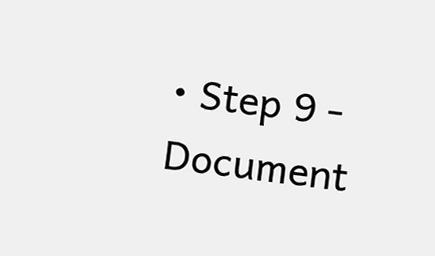• Step 9 - Document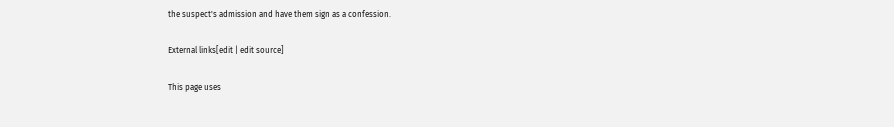the suspect's admission and have them sign as a confession.

External links[edit | edit source]

This page uses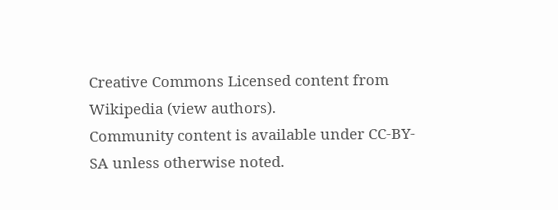Creative Commons Licensed content from Wikipedia (view authors).
Community content is available under CC-BY-SA unless otherwise noted.